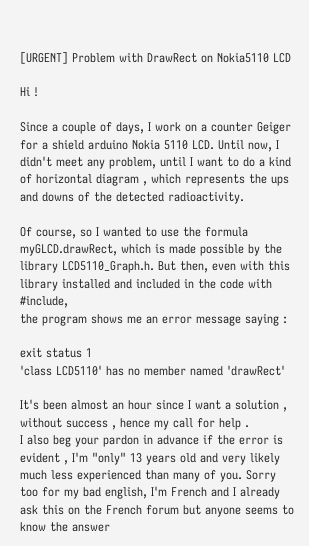[URGENT] Problem with DrawRect on Nokia5110 LCD

Hi !

Since a couple of days, I work on a counter Geiger for a shield arduino Nokia 5110 LCD. Until now, I didn't meet any problem, until I want to do a kind of horizontal diagram , which represents the ups and downs of the detected radioactivity.

Of course, so I wanted to use the formula myGLCD.drawRect, which is made possible by the library LCD5110_Graph.h. But then, even with this library installed and included in the code with #include,
the program shows me an error message saying :

exit status 1
'class LCD5110' has no member named 'drawRect'

It's been almost an hour since I want a solution , without success , hence my call for help .
I also beg your pardon in advance if the error is evident , I'm "only" 13 years old and very likely much less experienced than many of you. Sorry too for my bad english, I'm French and I already ask this on the French forum but anyone seems to know the answer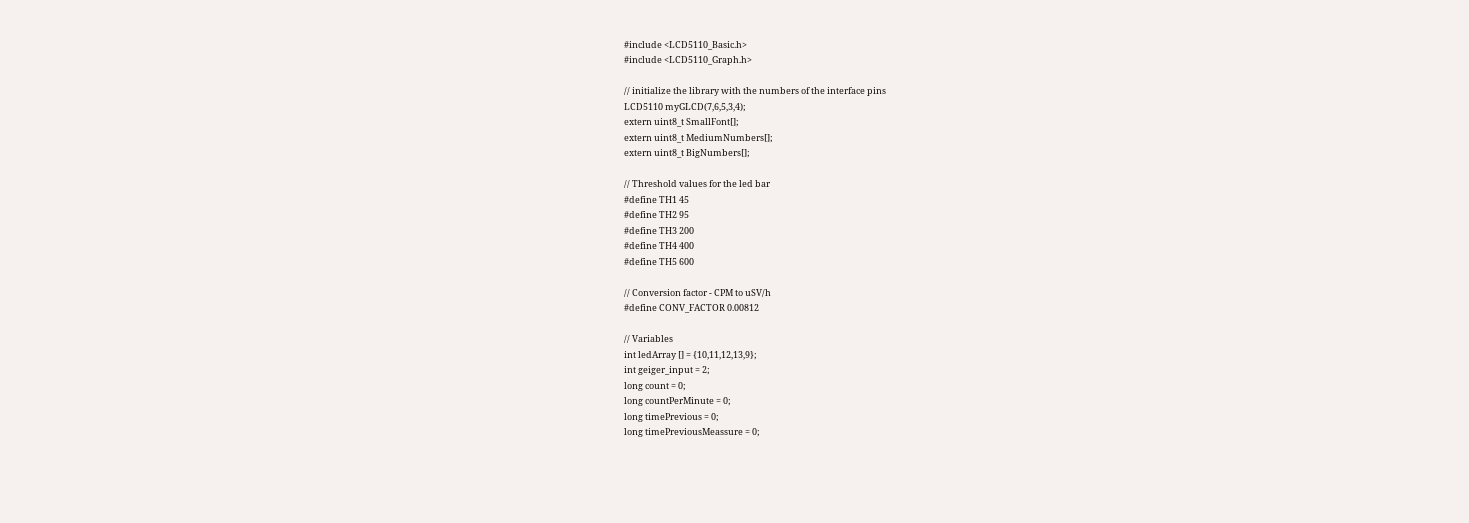#include <LCD5110_Basic.h>
#include <LCD5110_Graph.h>

// initialize the library with the numbers of the interface pins
LCD5110 myGLCD(7,6,5,3,4);
extern uint8_t SmallFont[];
extern uint8_t MediumNumbers[];
extern uint8_t BigNumbers[];

// Threshold values for the led bar
#define TH1 45
#define TH2 95
#define TH3 200
#define TH4 400
#define TH5 600

// Conversion factor - CPM to uSV/h
#define CONV_FACTOR 0.00812

// Variables
int ledArray [] = {10,11,12,13,9};
int geiger_input = 2;
long count = 0;
long countPerMinute = 0;
long timePrevious = 0;
long timePreviousMeassure = 0;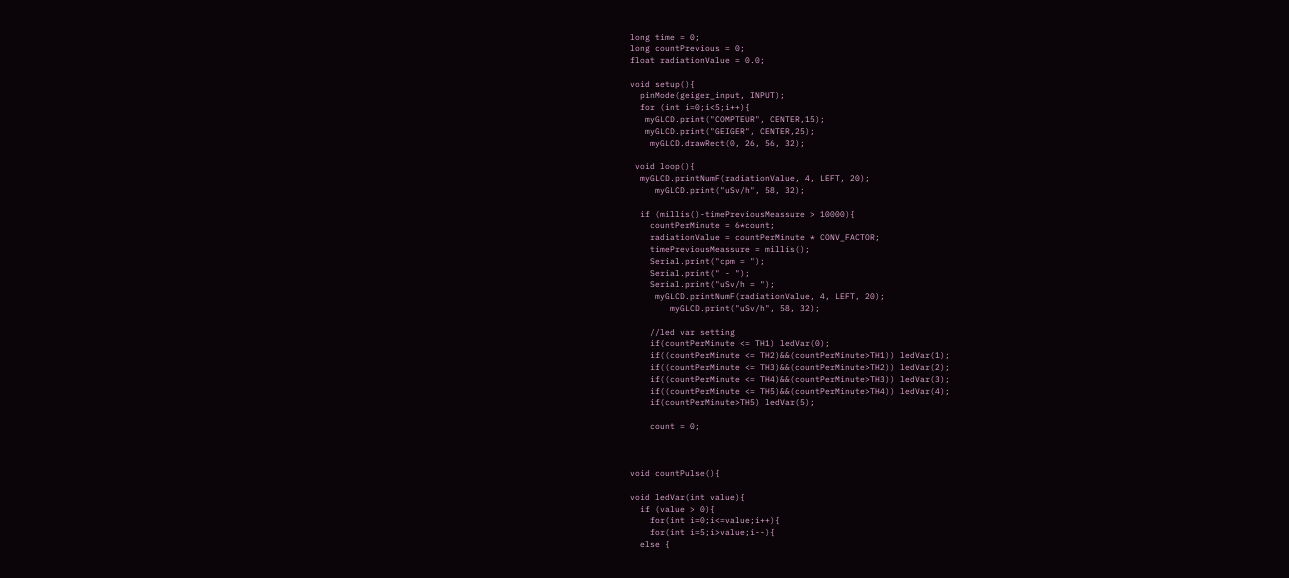long time = 0;
long countPrevious = 0;
float radiationValue = 0.0;

void setup(){
  pinMode(geiger_input, INPUT);
  for (int i=0;i<5;i++){
   myGLCD.print("COMPTEUR", CENTER,15);
   myGLCD.print("GEIGER", CENTER,25);
    myGLCD.drawRect(0, 26, 56, 32);

 void loop(){
  myGLCD.printNumF(radiationValue, 4, LEFT, 20);
     myGLCD.print("uSv/h", 58, 32);

  if (millis()-timePreviousMeassure > 10000){
    countPerMinute = 6*count;
    radiationValue = countPerMinute * CONV_FACTOR;
    timePreviousMeassure = millis();
    Serial.print("cpm = ");
    Serial.print(" - ");
    Serial.print("uSv/h = ");
     myGLCD.printNumF(radiationValue, 4, LEFT, 20);
        myGLCD.print("uSv/h", 58, 32);

    //led var setting
    if(countPerMinute <= TH1) ledVar(0);
    if((countPerMinute <= TH2)&&(countPerMinute>TH1)) ledVar(1);
    if((countPerMinute <= TH3)&&(countPerMinute>TH2)) ledVar(2);
    if((countPerMinute <= TH4)&&(countPerMinute>TH3)) ledVar(3);
    if((countPerMinute <= TH5)&&(countPerMinute>TH4)) ledVar(4);
    if(countPerMinute>TH5) ledVar(5);

    count = 0;



void countPulse(){

void ledVar(int value){
  if (value > 0){
    for(int i=0;i<=value;i++){
    for(int i=5;i>value;i--){
  else {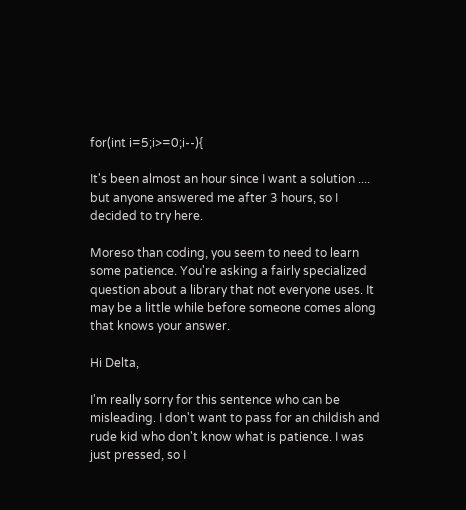for(int i=5;i>=0;i--){

It's been almost an hour since I want a solution .... but anyone answered me after 3 hours, so I decided to try here.

Moreso than coding, you seem to need to learn some patience. You're asking a fairly specialized question about a library that not everyone uses. It may be a little while before someone comes along that knows your answer.

Hi Delta,

I'm really sorry for this sentence who can be misleading. I don't want to pass for an childish and rude kid who don't know what is patience. I was just pressed, so I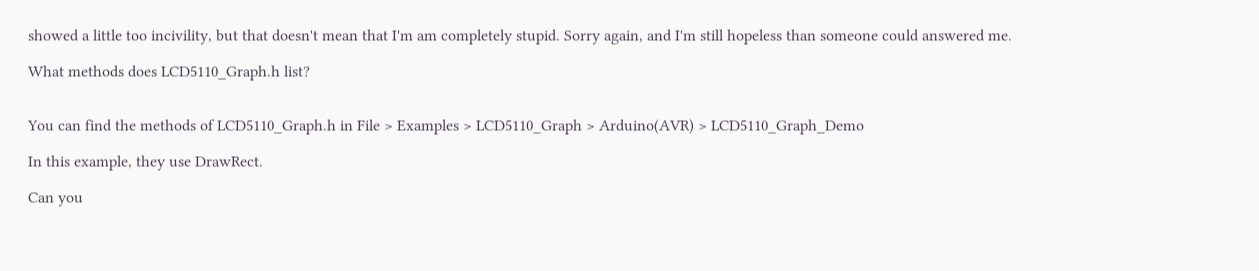showed a little too incivility, but that doesn't mean that I'm am completely stupid. Sorry again, and I'm still hopeless than someone could answered me.

What methods does LCD5110_Graph.h list?


You can find the methods of LCD5110_Graph.h in File > Examples > LCD5110_Graph > Arduino(AVR) > LCD5110_Graph_Demo

In this example, they use DrawRect.

Can you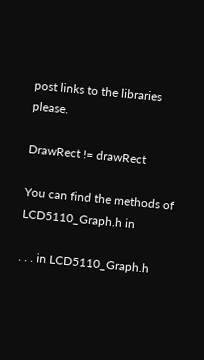post links to the libraries please.

DrawRect != drawRect

You can find the methods of LCD5110_Graph.h in

. . . in LCD5110_Graph.h